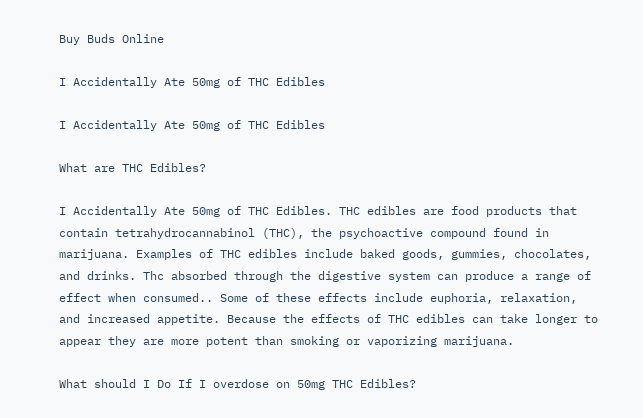Buy Buds Online

I Accidentally Ate 50mg of THC Edibles

I Accidentally Ate 50mg of THC Edibles

What are THC Edibles?

I Accidentally Ate 50mg of THC Edibles. THC edibles are food products that contain tetrahydrocannabinol (THC), the psychoactive compound found in marijuana. Examples of THC edibles include baked goods, gummies, chocolates, and drinks. Thc absorbed through the digestive system can produce a range of effect when consumed.. Some of these effects include euphoria, relaxation, and increased appetite. Because the effects of THC edibles can take longer to appear they are more potent than smoking or vaporizing marijuana.

What should I Do If I overdose on 50mg THC Edibles?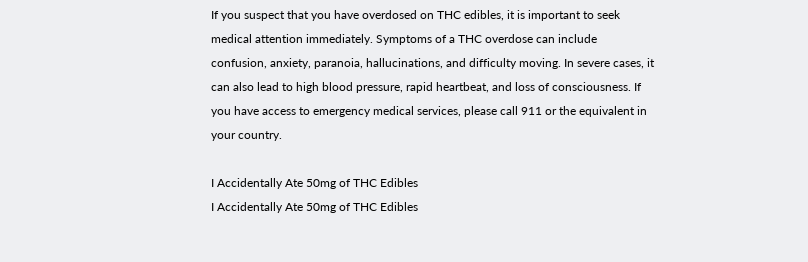If you suspect that you have overdosed on THC edibles, it is important to seek medical attention immediately. Symptoms of a THC overdose can include confusion, anxiety, paranoia, hallucinations, and difficulty moving. In severe cases, it can also lead to high blood pressure, rapid heartbeat, and loss of consciousness. If you have access to emergency medical services, please call 911 or the equivalent in your country.

I Accidentally Ate 50mg of THC Edibles
I Accidentally Ate 50mg of THC Edibles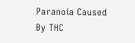Paranoia Caused By THC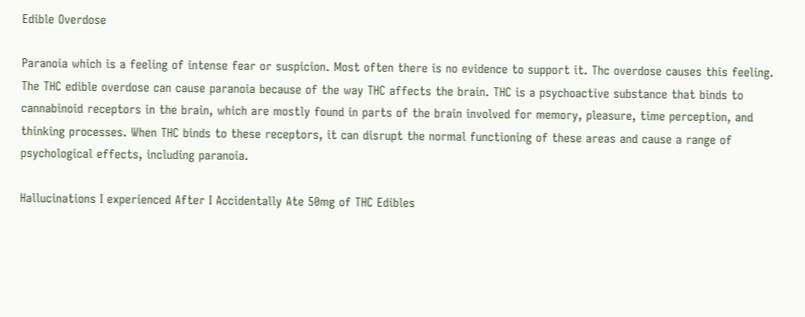Edible Overdose

Paranoia which is a feeling of intense fear or suspicion. Most often there is no evidence to support it. Thc overdose causes this feeling. The THC edible overdose can cause paranoia because of the way THC affects the brain. THC is a psychoactive substance that binds to cannabinoid receptors in the brain, which are mostly found in parts of the brain involved for memory, pleasure, time perception, and thinking processes. When THC binds to these receptors, it can disrupt the normal functioning of these areas and cause a range of psychological effects, including paranoia.

Hallucinations I experienced After I Accidentally Ate 50mg of THC Edibles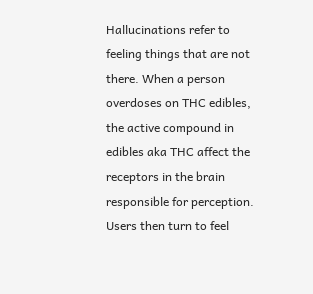Hallucinations refer to feeling things that are not there. When a person overdoses on THC edibles, the active compound in edibles aka THC affect the receptors in the brain responsible for perception. Users then turn to feel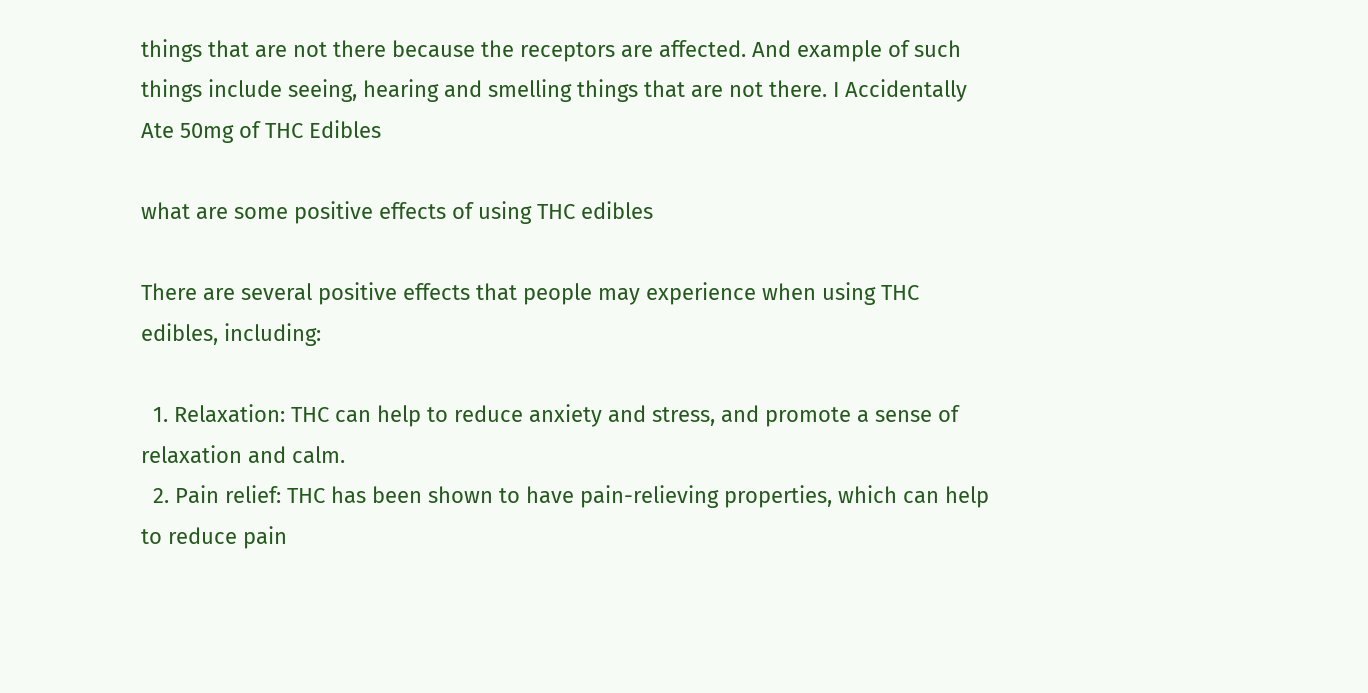things that are not there because the receptors are affected. And example of such things include seeing, hearing and smelling things that are not there. I Accidentally Ate 50mg of THC Edibles

what are some positive effects of using THC edibles

There are several positive effects that people may experience when using THC edibles, including:

  1. Relaxation: THC can help to reduce anxiety and stress, and promote a sense of relaxation and calm.
  2. Pain relief: THC has been shown to have pain-relieving properties, which can help to reduce pain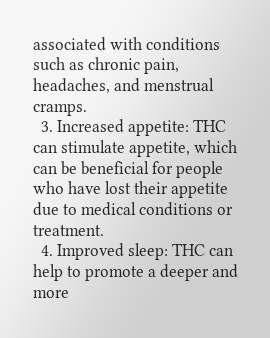associated with conditions such as chronic pain, headaches, and menstrual cramps.
  3. Increased appetite: THC can stimulate appetite, which can be beneficial for people who have lost their appetite due to medical conditions or treatment.
  4. Improved sleep: THC can help to promote a deeper and more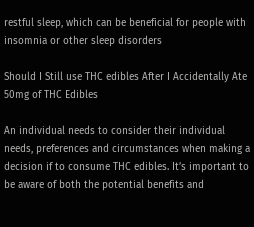restful sleep, which can be beneficial for people with insomnia or other sleep disorders

Should I Still use THC edibles After I Accidentally Ate 50mg of THC Edibles

An individual needs to consider their individual needs, preferences and circumstances when making a decision if to consume THC edibles. It’s important to be aware of both the potential benefits and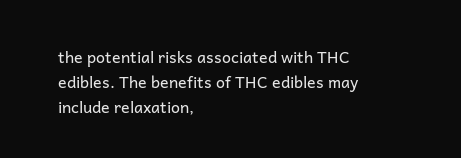the potential risks associated with THC edibles. The benefits of THC edibles may include relaxation,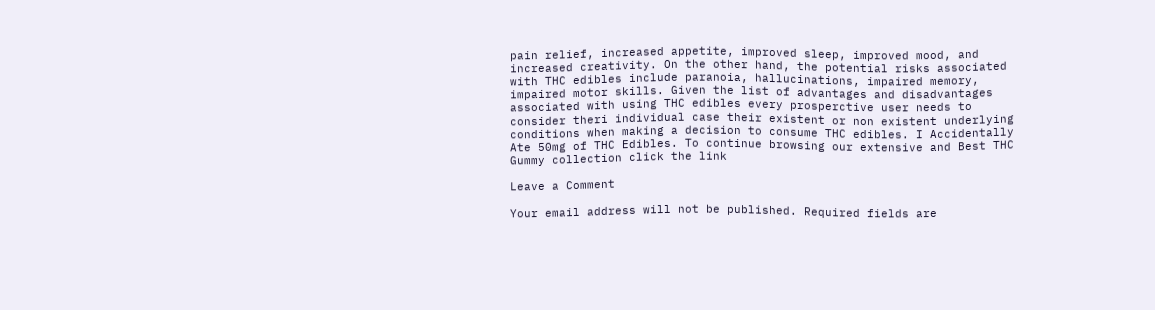pain relief, increased appetite, improved sleep, improved mood, and increased creativity. On the other hand, the potential risks associated with THC edibles include paranoia, hallucinations, impaired memory, impaired motor skills. Given the list of advantages and disadvantages associated with using THC edibles every prosperctive user needs to consider theri individual case their existent or non existent underlying conditions when making a decision to consume THC edibles. I Accidentally Ate 50mg of THC Edibles. To continue browsing our extensive and Best THC Gummy collection click the link

Leave a Comment

Your email address will not be published. Required fields are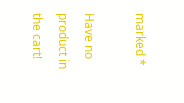marked *

Have no product in the cart!